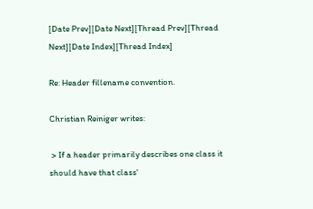[Date Prev][Date Next][Thread Prev][Thread Next][Date Index][Thread Index]

Re: Header fillename convention.

Christian Reiniger writes:

 > If a header primarily describes one class it should have that class'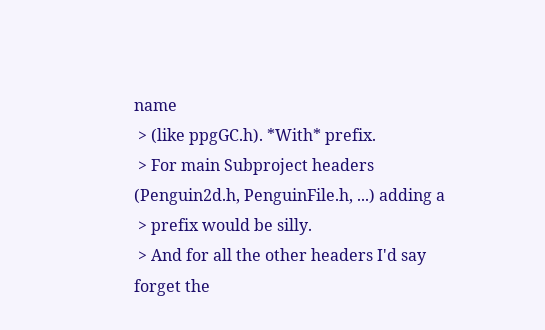name
 > (like ppgGC.h). *With* prefix.
 > For main Subproject headers (Penguin2d.h, PenguinFile.h, ...) adding a
 > prefix would be silly.
 > And for all the other headers I'd say forget the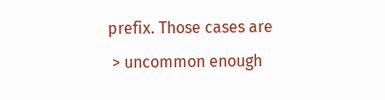prefix. Those cases are
 > uncommon enough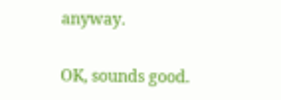anyway.

OK, sounds good.